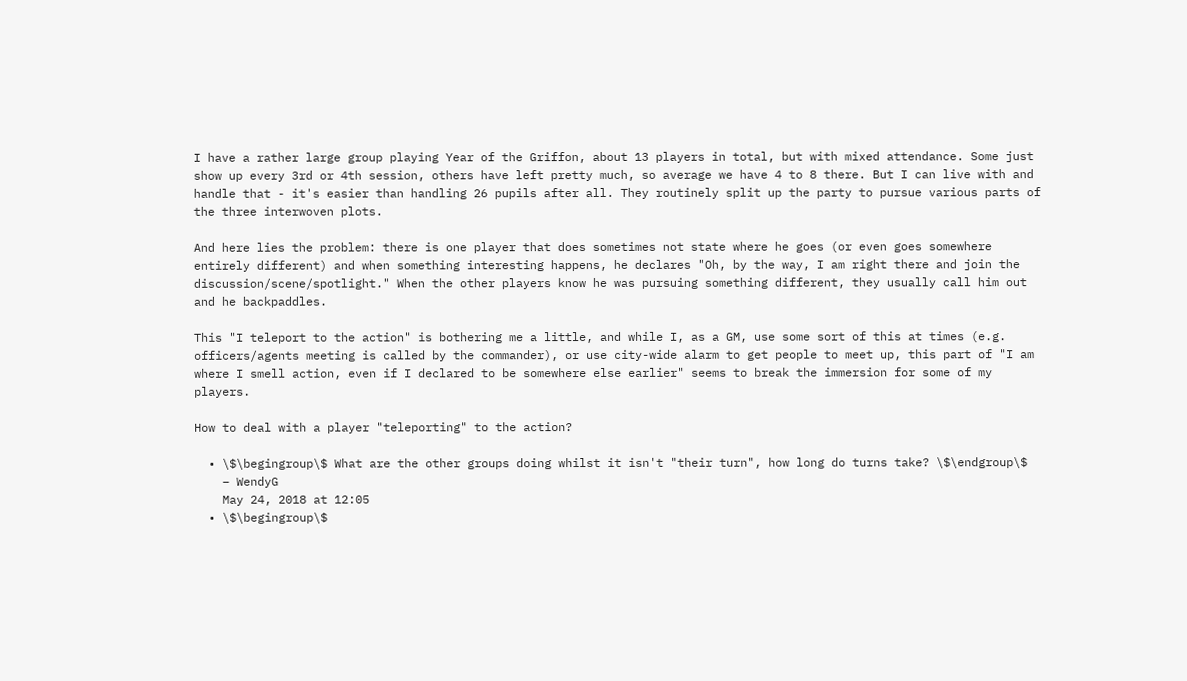I have a rather large group playing Year of the Griffon, about 13 players in total, but with mixed attendance. Some just show up every 3rd or 4th session, others have left pretty much, so average we have 4 to 8 there. But I can live with and handle that - it's easier than handling 26 pupils after all. They routinely split up the party to pursue various parts of the three interwoven plots.

And here lies the problem: there is one player that does sometimes not state where he goes (or even goes somewhere entirely different) and when something interesting happens, he declares "Oh, by the way, I am right there and join the discussion/scene/spotlight." When the other players know he was pursuing something different, they usually call him out and he backpaddles.

This "I teleport to the action" is bothering me a little, and while I, as a GM, use some sort of this at times (e.g. officers/agents meeting is called by the commander), or use city-wide alarm to get people to meet up, this part of "I am where I smell action, even if I declared to be somewhere else earlier" seems to break the immersion for some of my players.

How to deal with a player "teleporting" to the action?

  • \$\begingroup\$ What are the other groups doing whilst it isn't "their turn", how long do turns take? \$\endgroup\$
    – WendyG
    May 24, 2018 at 12:05
  • \$\begingroup\$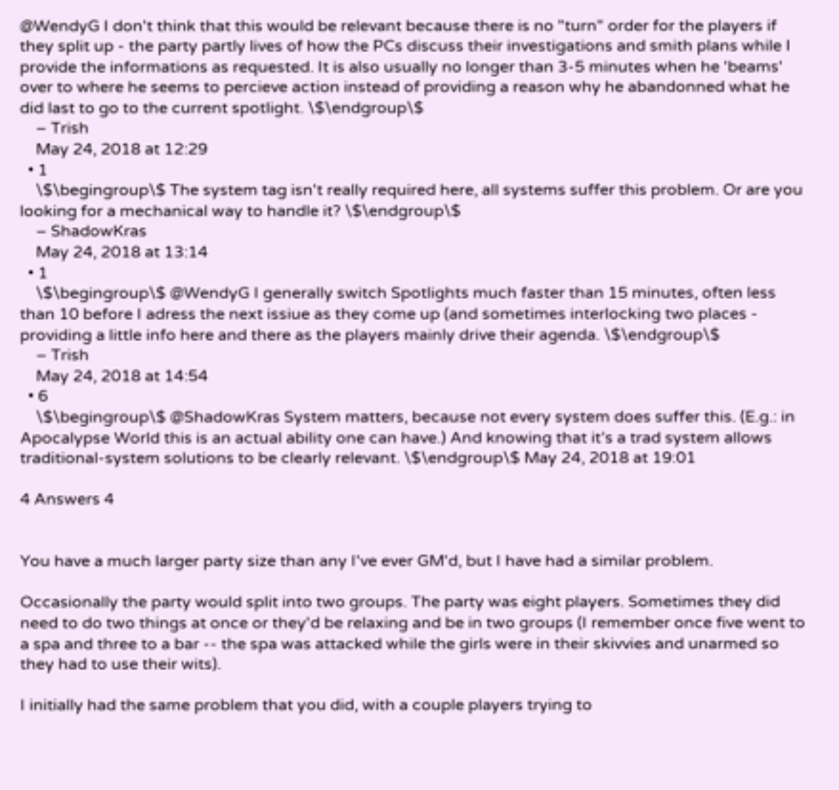@WendyG I don't think that this would be relevant because there is no "turn" order for the players if they split up - the party partly lives of how the PCs discuss their investigations and smith plans while I provide the informations as requested. It is also usually no longer than 3-5 minutes when he 'beams' over to where he seems to percieve action instead of providing a reason why he abandonned what he did last to go to the current spotlight. \$\endgroup\$
    – Trish
    May 24, 2018 at 12:29
  • 1
    \$\begingroup\$ The system tag isn't really required here, all systems suffer this problem. Or are you looking for a mechanical way to handle it? \$\endgroup\$
    – ShadowKras
    May 24, 2018 at 13:14
  • 1
    \$\begingroup\$ @WendyG I generally switch Spotlights much faster than 15 minutes, often less than 10 before I adress the next issiue as they come up (and sometimes interlocking two places - providing a little info here and there as the players mainly drive their agenda. \$\endgroup\$
    – Trish
    May 24, 2018 at 14:54
  • 6
    \$\begingroup\$ @ShadowKras System matters, because not every system does suffer this. (E.g.: in Apocalypse World this is an actual ability one can have.) And knowing that it’s a trad system allows traditional-system solutions to be clearly relevant. \$\endgroup\$ May 24, 2018 at 19:01

4 Answers 4


You have a much larger party size than any I've ever GM'd, but I have had a similar problem.

Occasionally the party would split into two groups. The party was eight players. Sometimes they did need to do two things at once or they'd be relaxing and be in two groups (I remember once five went to a spa and three to a bar -- the spa was attacked while the girls were in their skivvies and unarmed so they had to use their wits).

I initially had the same problem that you did, with a couple players trying to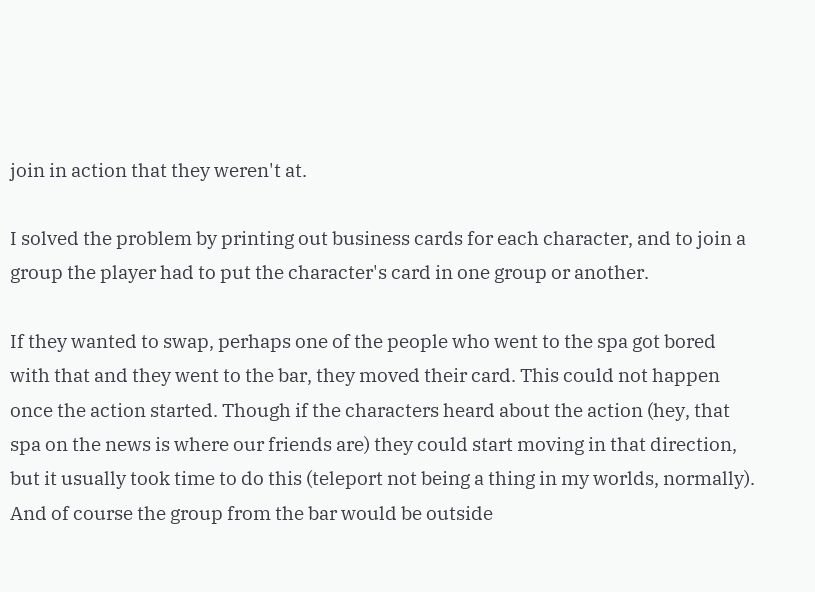join in action that they weren't at.

I solved the problem by printing out business cards for each character, and to join a group the player had to put the character's card in one group or another.

If they wanted to swap, perhaps one of the people who went to the spa got bored with that and they went to the bar, they moved their card. This could not happen once the action started. Though if the characters heard about the action (hey, that spa on the news is where our friends are) they could start moving in that direction, but it usually took time to do this (teleport not being a thing in my worlds, normally). And of course the group from the bar would be outside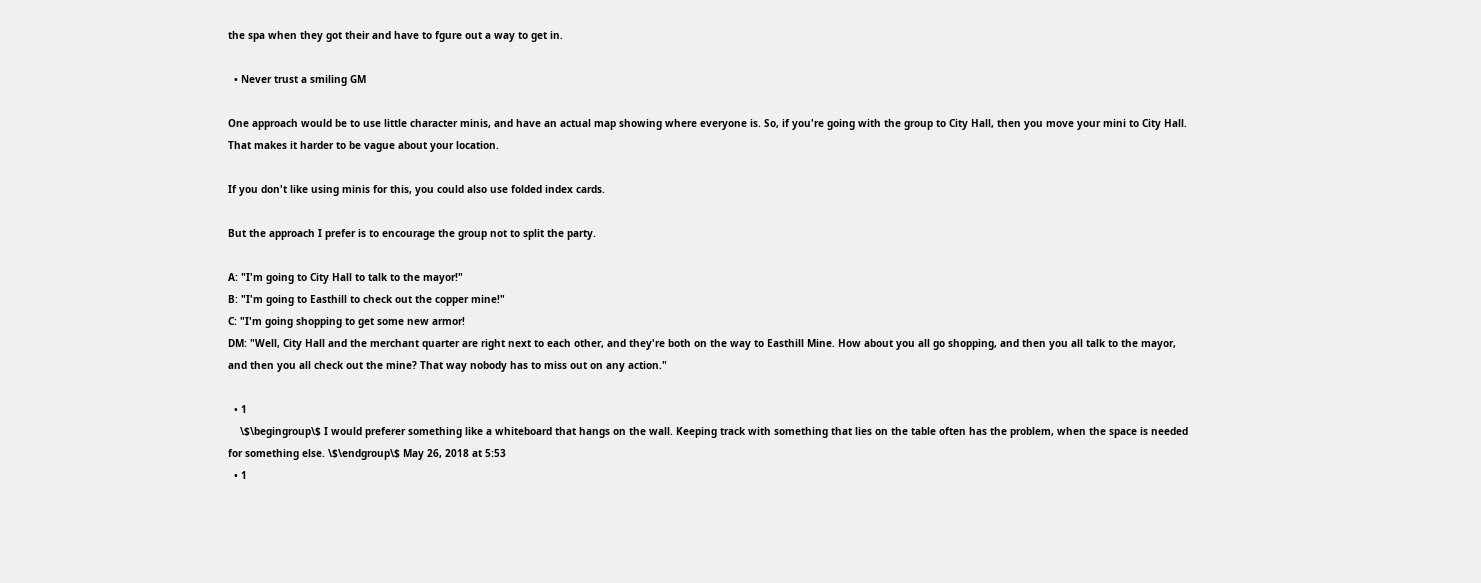the spa when they got their and have to fgure out a way to get in.

  • Never trust a smiling GM

One approach would be to use little character minis, and have an actual map showing where everyone is. So, if you're going with the group to City Hall, then you move your mini to City Hall. That makes it harder to be vague about your location.

If you don't like using minis for this, you could also use folded index cards.

But the approach I prefer is to encourage the group not to split the party.

A: "I'm going to City Hall to talk to the mayor!"
B: "I'm going to Easthill to check out the copper mine!"
C: "I'm going shopping to get some new armor!
DM: "Well, City Hall and the merchant quarter are right next to each other, and they're both on the way to Easthill Mine. How about you all go shopping, and then you all talk to the mayor, and then you all check out the mine? That way nobody has to miss out on any action."

  • 1
    \$\begingroup\$ I would preferer something like a whiteboard that hangs on the wall. Keeping track with something that lies on the table often has the problem, when the space is needed for something else. \$\endgroup\$ May 26, 2018 at 5:53
  • 1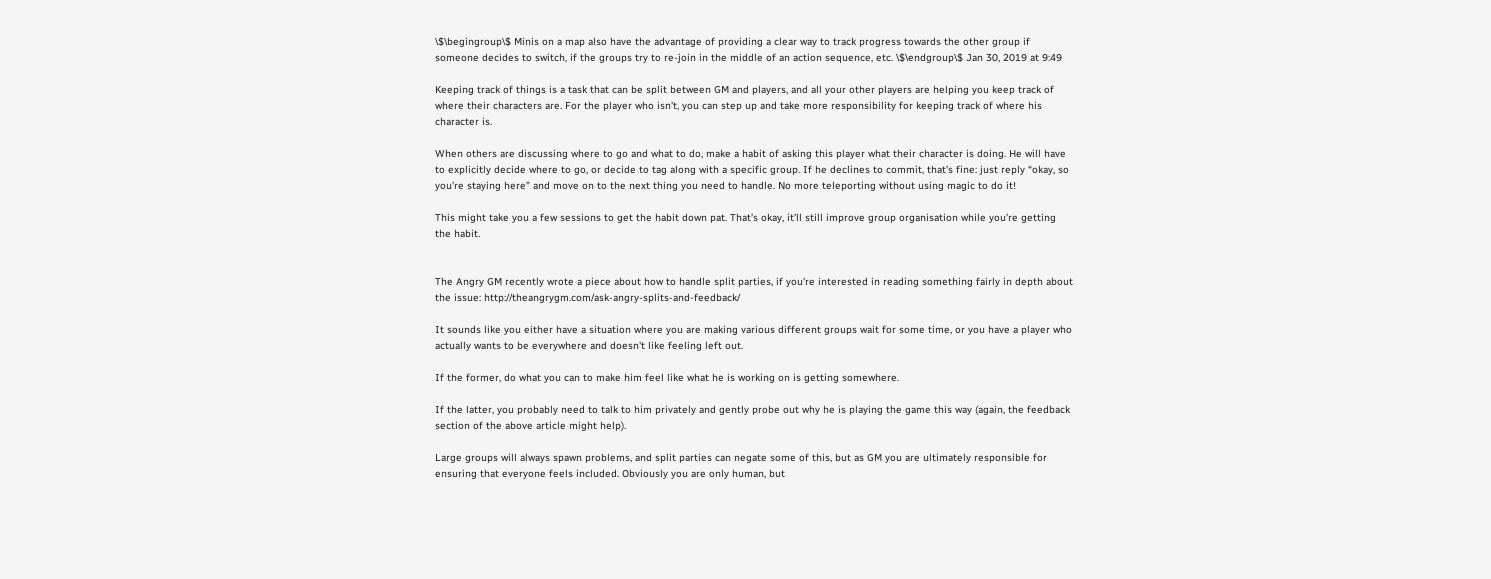\$\begingroup\$ Minis on a map also have the advantage of providing a clear way to track progress towards the other group if someone decides to switch, if the groups try to re-join in the middle of an action sequence, etc. \$\endgroup\$ Jan 30, 2019 at 9:49

Keeping track of things is a task that can be split between GM and players, and all your other players are helping you keep track of where their characters are. For the player who isn’t, you can step up and take more responsibility for keeping track of where his character is.

When others are discussing where to go and what to do, make a habit of asking this player what their character is doing. He will have to explicitly decide where to go, or decide to tag along with a specific group. If he declines to commit, that’s fine: just reply “okay, so you’re staying here” and move on to the next thing you need to handle. No more teleporting without using magic to do it!

This might take you a few sessions to get the habit down pat. That’s okay, it’ll still improve group organisation while you’re getting the habit.


The Angry GM recently wrote a piece about how to handle split parties, if you're interested in reading something fairly in depth about the issue: http://theangrygm.com/ask-angry-splits-and-feedback/

It sounds like you either have a situation where you are making various different groups wait for some time, or you have a player who actually wants to be everywhere and doesn't like feeling left out.

If the former, do what you can to make him feel like what he is working on is getting somewhere.

If the latter, you probably need to talk to him privately and gently probe out why he is playing the game this way (again, the feedback section of the above article might help).

Large groups will always spawn problems, and split parties can negate some of this, but as GM you are ultimately responsible for ensuring that everyone feels included. Obviously you are only human, but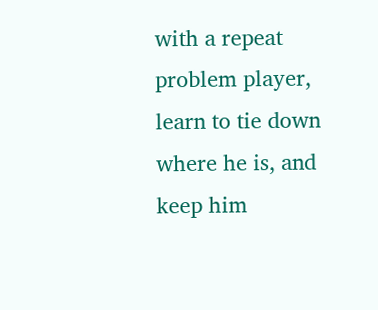with a repeat problem player, learn to tie down where he is, and keep him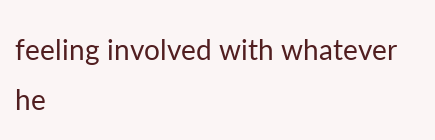feeling involved with whatever he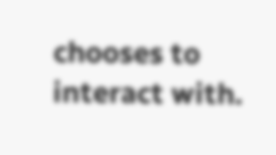chooses to interact with.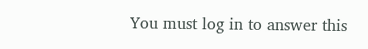You must log in to answer this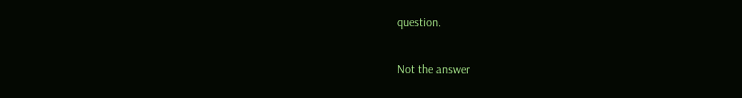question.

Not the answer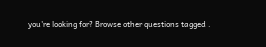you're looking for? Browse other questions tagged .